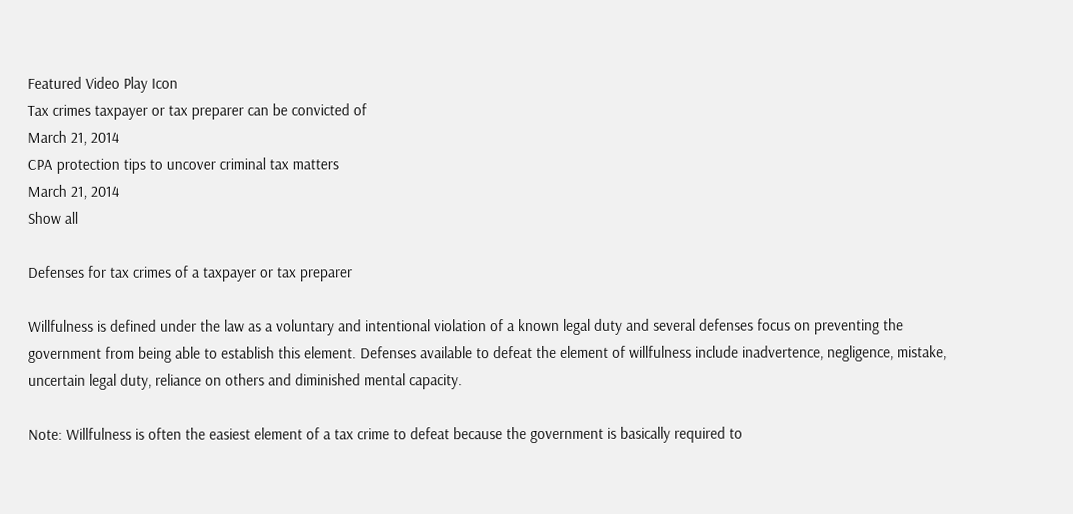Featured Video Play Icon
Tax crimes taxpayer or tax preparer can be convicted of
March 21, 2014
CPA protection tips to uncover criminal tax matters
March 21, 2014
Show all

Defenses for tax crimes of a taxpayer or tax preparer

Willfulness is defined under the law as a voluntary and intentional violation of a known legal duty and several defenses focus on preventing the government from being able to establish this element. Defenses available to defeat the element of willfulness include inadvertence, negligence, mistake, uncertain legal duty, reliance on others and diminished mental capacity.

Note: Willfulness is often the easiest element of a tax crime to defeat because the government is basically required to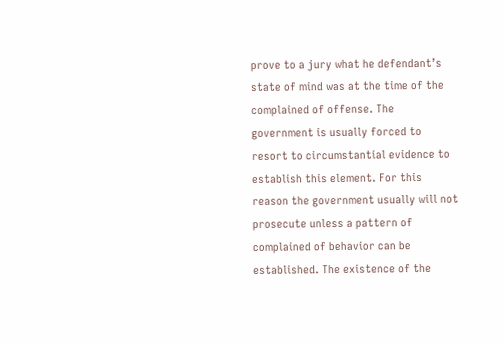prove to a jury what he defendant’s state of mind was at the time of the complained of offense. The government is usually forced to resort to circumstantial evidence to establish this element. For this reason the government usually will not prosecute unless a pattern of complained of behavior can be established. The existence of the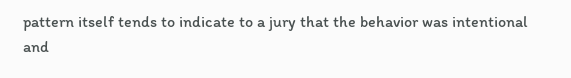pattern itself tends to indicate to a jury that the behavior was intentional and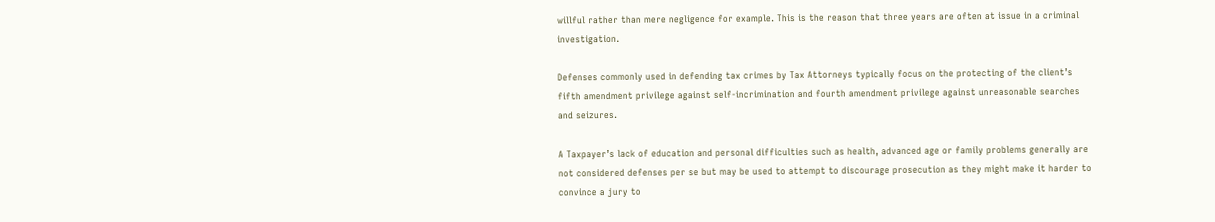willful rather than mere negligence for example. This is the reason that three years are often at issue in a criminal investigation.

Defenses commonly used in defending tax crimes by Tax Attorneys typically focus on the protecting of the client’s fifth amendment privilege against self-incrimination and fourth amendment privilege against unreasonable searches and seizures.

A Taxpayer’s lack of education and personal difficulties such as health, advanced age or family problems generally are not considered defenses per se but may be used to attempt to discourage prosecution as they might make it harder to convince a jury to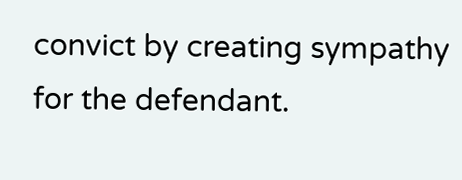convict by creating sympathy for the defendant.